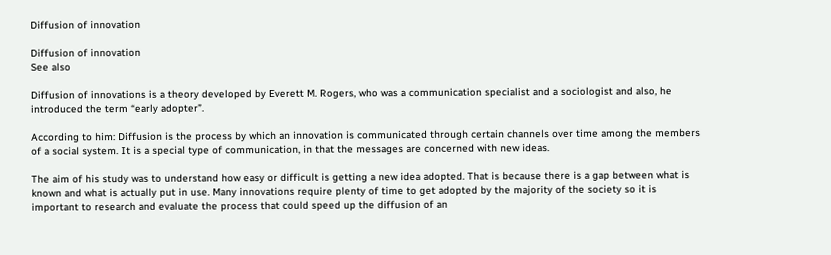Diffusion of innovation

Diffusion of innovation
See also

Diffusion of innovations is a theory developed by Everett M. Rogers, who was a communication specialist and a sociologist and also, he introduced the term “early adopter”.

According to him: Diffusion is the process by which an innovation is communicated through certain channels over time among the members of a social system. It is a special type of communication, in that the messages are concerned with new ideas.

The aim of his study was to understand how easy or difficult is getting a new idea adopted. That is because there is a gap between what is known and what is actually put in use. Many innovations require plenty of time to get adopted by the majority of the society so it is important to research and evaluate the process that could speed up the diffusion of an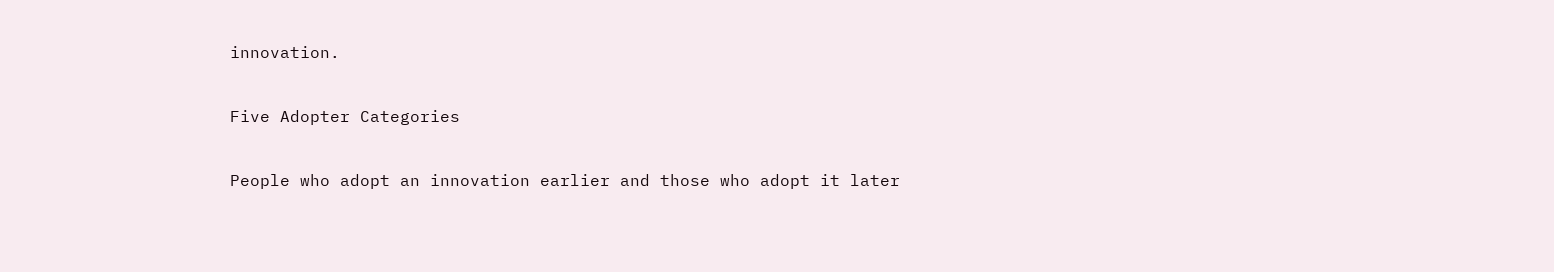innovation.

Five Adopter Categories

People who adopt an innovation earlier and those who adopt it later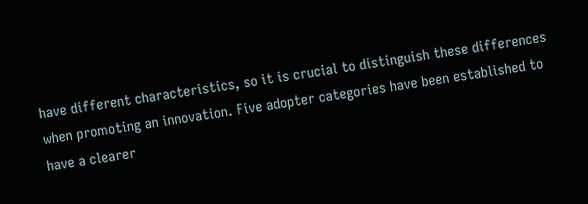have different characteristics, so it is crucial to distinguish these differences when promoting an innovation. Five adopter categories have been established to have a clearer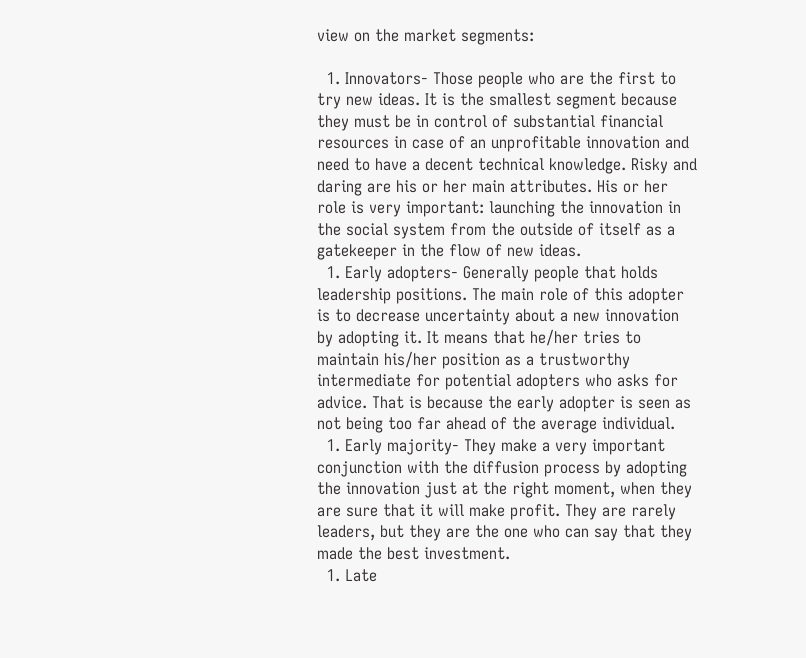view on the market segments:

  1. Innovators- Those people who are the first to try new ideas. It is the smallest segment because they must be in control of substantial financial resources in case of an unprofitable innovation and need to have a decent technical knowledge. Risky and daring are his or her main attributes. His or her role is very important: launching the innovation in the social system from the outside of itself as a gatekeeper in the flow of new ideas.
  1. Early adopters- Generally people that holds leadership positions. The main role of this adopter is to decrease uncertainty about a new innovation by adopting it. It means that he/her tries to maintain his/her position as a trustworthy intermediate for potential adopters who asks for advice. That is because the early adopter is seen as not being too far ahead of the average individual.
  1. Early majority- They make a very important conjunction with the diffusion process by adopting the innovation just at the right moment, when they are sure that it will make profit. They are rarely leaders, but they are the one who can say that they made the best investment.
  1. Late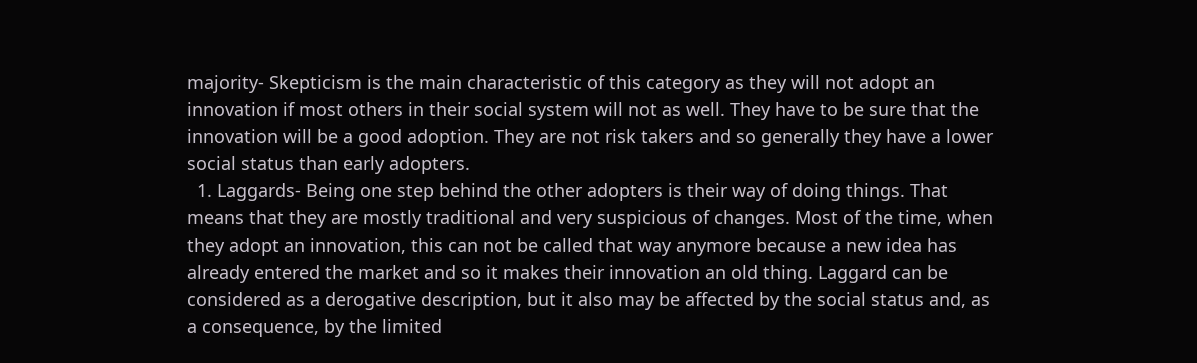majority- Skepticism is the main characteristic of this category as they will not adopt an innovation if most others in their social system will not as well. They have to be sure that the innovation will be a good adoption. They are not risk takers and so generally they have a lower social status than early adopters.
  1. Laggards- Being one step behind the other adopters is their way of doing things. That means that they are mostly traditional and very suspicious of changes. Most of the time, when they adopt an innovation, this can not be called that way anymore because a new idea has already entered the market and so it makes their innovation an old thing. Laggard can be considered as a derogative description, but it also may be affected by the social status and, as a consequence, by the limited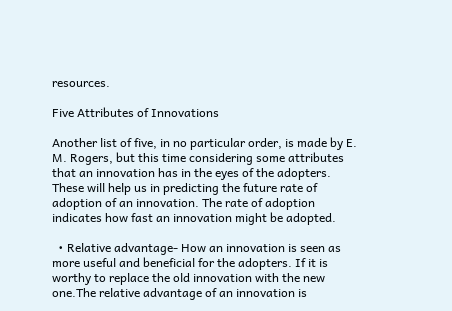resources.

Five Attributes of Innovations

Another list of five, in no particular order, is made by E. M. Rogers, but this time considering some attributes that an innovation has in the eyes of the adopters. These will help us in predicting the future rate of adoption of an innovation. The rate of adoption indicates how fast an innovation might be adopted.

  • Relative advantage- How an innovation is seen as more useful and beneficial for the adopters. If it is worthy to replace the old innovation with the new one.The relative advantage of an innovation is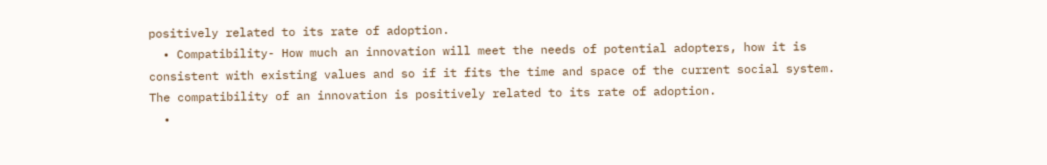positively related to its rate of adoption.
  • Compatibility- How much an innovation will meet the needs of potential adopters, how it is consistent with existing values and so if it fits the time and space of the current social system. The compatibility of an innovation is positively related to its rate of adoption.
  •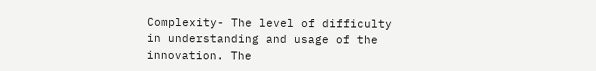Complexity- The level of difficulty in understanding and usage of the innovation. The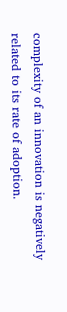complexity of an innovation is negatively related to its rate of adoption.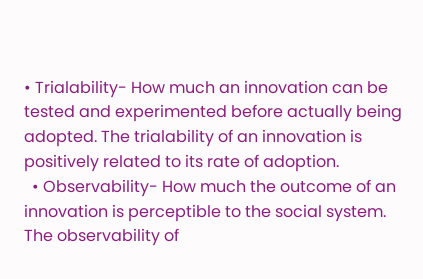• Trialability- How much an innovation can be tested and experimented before actually being adopted. The trialability of an innovation is positively related to its rate of adoption.
  • Observability- How much the outcome of an innovation is perceptible to the social system. The observability of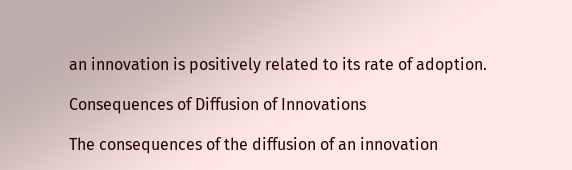an innovation is positively related to its rate of adoption.

Consequences of Diffusion of Innovations

The consequences of the diffusion of an innovation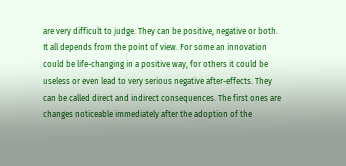are very difficult to judge. They can be positive, negative or both. It all depends from the point of view. For some an innovation could be life-changing in a positive way, for others it could be useless or even lead to very serious negative after-effects. They can be called direct and indirect consequences. The first ones are changes noticeable immediately after the adoption of the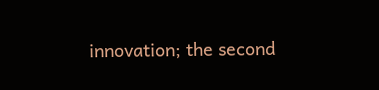innovation; the second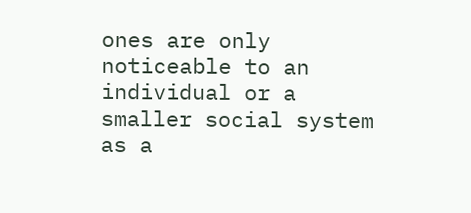ones are only noticeable to an individual or a smaller social system as a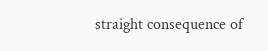straight consequence of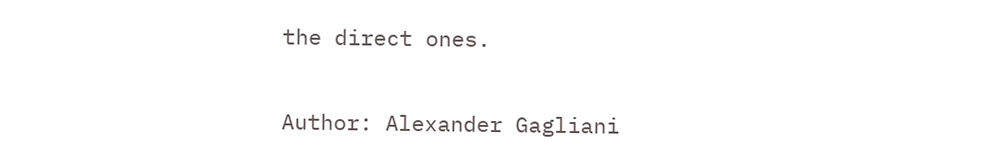the direct ones.


Author: Alexander Gagliani